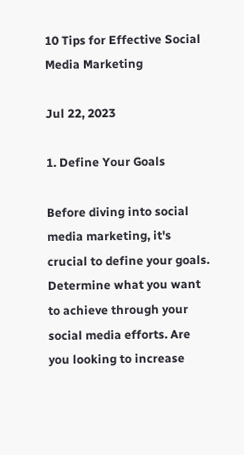10 Tips for Effective Social Media Marketing

Jul 22, 2023

1. Define Your Goals

Before diving into social media marketing, it's crucial to define your goals. Determine what you want to achieve through your social media efforts. Are you looking to increase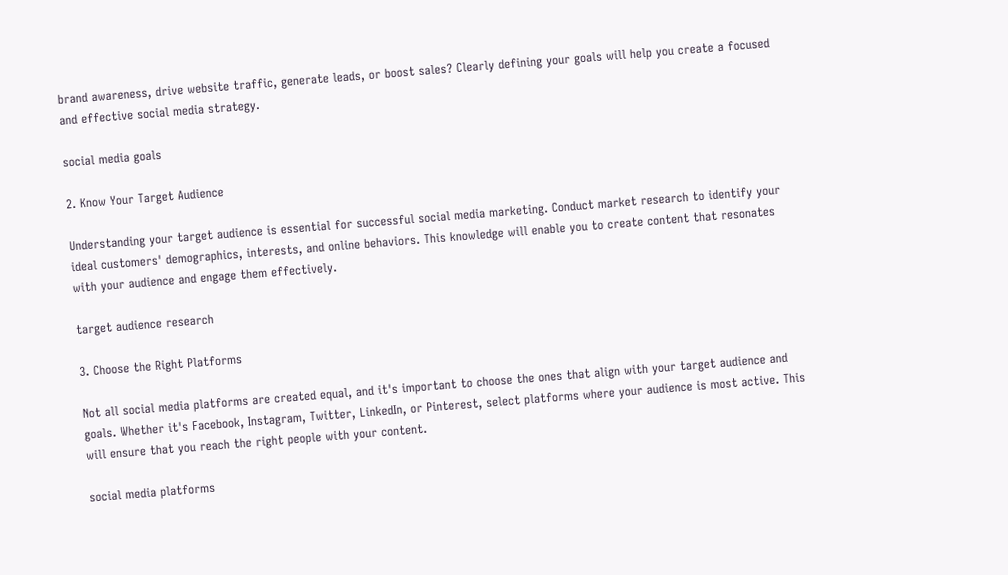brand awareness, drive website traffic, generate leads, or boost sales? Clearly defining your goals will help you create a focused and effective social media strategy.

social media goals

2. Know Your Target Audience

Understanding your target audience is essential for successful social media marketing. Conduct market research to identify your ideal customers' demographics, interests, and online behaviors. This knowledge will enable you to create content that resonates with your audience and engage them effectively.

target audience research

3. Choose the Right Platforms

Not all social media platforms are created equal, and it's important to choose the ones that align with your target audience and goals. Whether it's Facebook, Instagram, Twitter, LinkedIn, or Pinterest, select platforms where your audience is most active. This will ensure that you reach the right people with your content.

social media platforms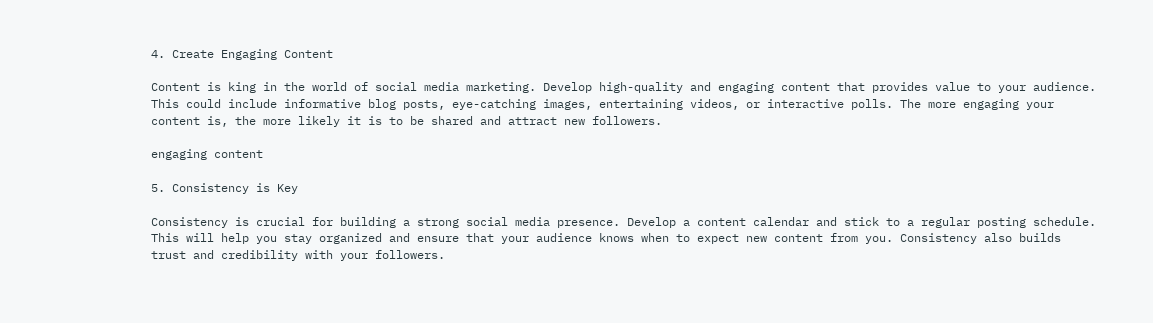4. Create Engaging Content

Content is king in the world of social media marketing. Develop high-quality and engaging content that provides value to your audience. This could include informative blog posts, eye-catching images, entertaining videos, or interactive polls. The more engaging your content is, the more likely it is to be shared and attract new followers.

engaging content

5. Consistency is Key

Consistency is crucial for building a strong social media presence. Develop a content calendar and stick to a regular posting schedule. This will help you stay organized and ensure that your audience knows when to expect new content from you. Consistency also builds trust and credibility with your followers.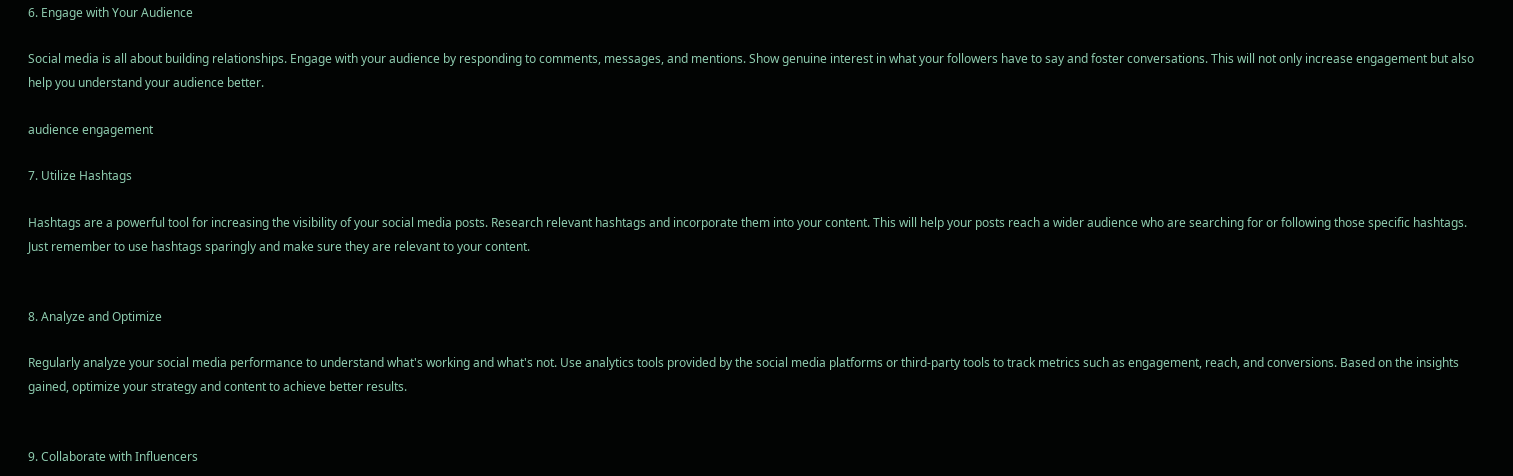6. Engage with Your Audience

Social media is all about building relationships. Engage with your audience by responding to comments, messages, and mentions. Show genuine interest in what your followers have to say and foster conversations. This will not only increase engagement but also help you understand your audience better.

audience engagement

7. Utilize Hashtags

Hashtags are a powerful tool for increasing the visibility of your social media posts. Research relevant hashtags and incorporate them into your content. This will help your posts reach a wider audience who are searching for or following those specific hashtags. Just remember to use hashtags sparingly and make sure they are relevant to your content.


8. Analyze and Optimize

Regularly analyze your social media performance to understand what's working and what's not. Use analytics tools provided by the social media platforms or third-party tools to track metrics such as engagement, reach, and conversions. Based on the insights gained, optimize your strategy and content to achieve better results.


9. Collaborate with Influencers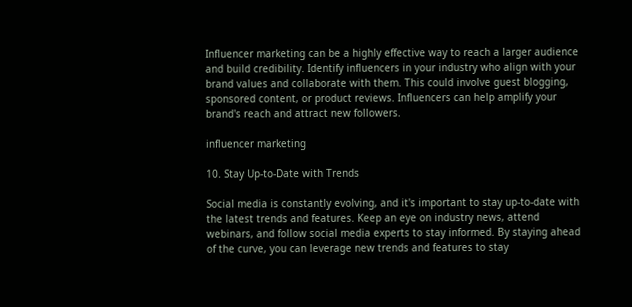Influencer marketing can be a highly effective way to reach a larger audience and build credibility. Identify influencers in your industry who align with your brand values and collaborate with them. This could involve guest blogging, sponsored content, or product reviews. Influencers can help amplify your brand's reach and attract new followers.

influencer marketing

10. Stay Up-to-Date with Trends

Social media is constantly evolving, and it's important to stay up-to-date with the latest trends and features. Keep an eye on industry news, attend webinars, and follow social media experts to stay informed. By staying ahead of the curve, you can leverage new trends and features to stay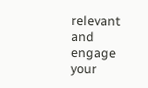relevant and engage your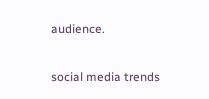audience.

social media trends